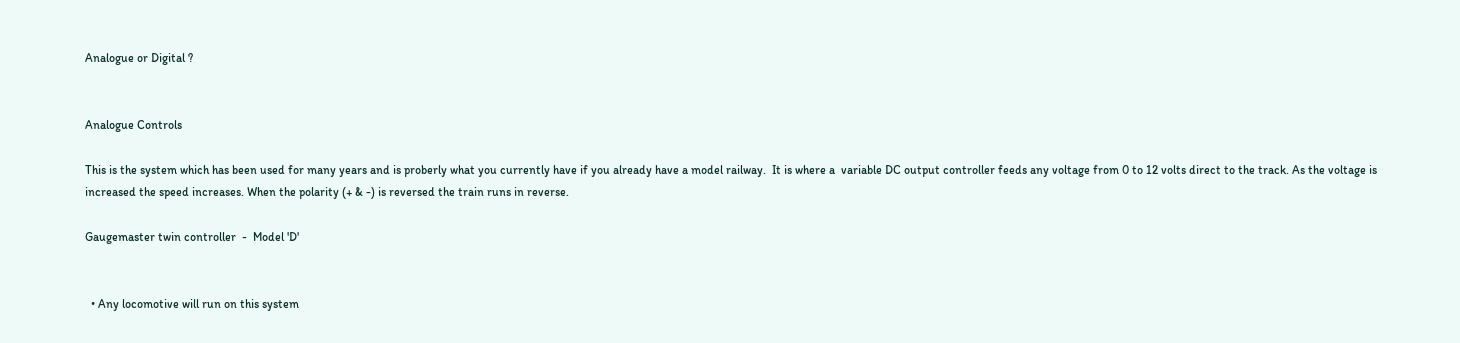Analogue or Digital ?


Analogue Controls

This is the system which has been used for many years and is proberly what you currently have if you already have a model railway.  It is where a  variable DC output controller feeds any voltage from 0 to 12 volts direct to the track. As the voltage is increased the speed increases. When the polarity (+ & -) is reversed the train runs in reverse.

Gaugemaster twin controller  -  Model 'D'


  • Any locomotive will run on this system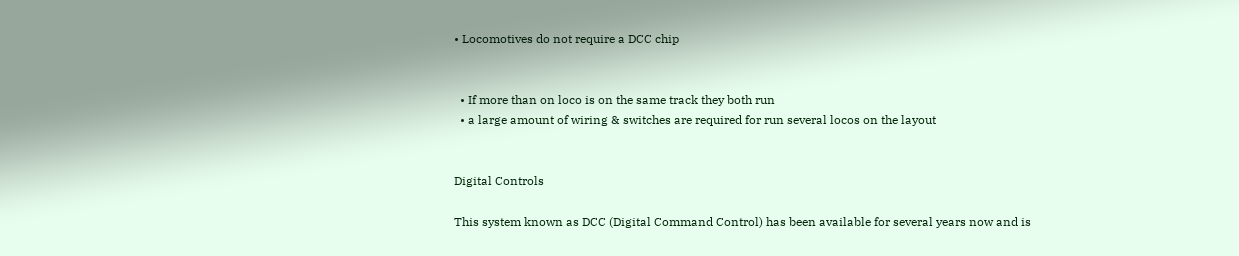• Locomotives do not require a DCC chip


  • If more than on loco is on the same track they both run
  • a large amount of wiring & switches are required for run several locos on the layout


Digital Controls

This system known as DCC (Digital Command Control) has been available for several years now and is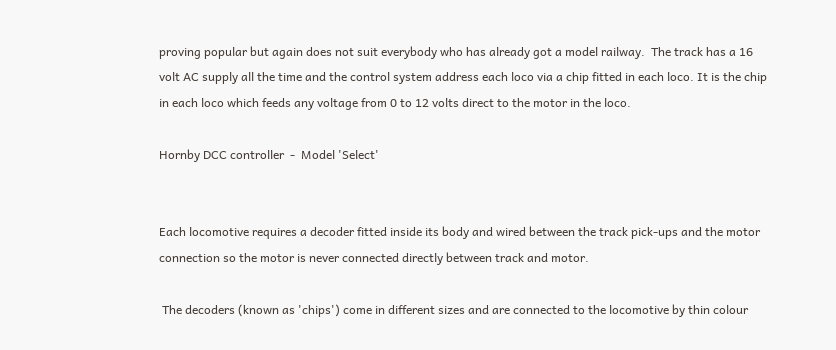proving popular but again does not suit everybody who has already got a model railway.  The track has a 16 volt AC supply all the time and the control system address each loco via a chip fitted in each loco. It is the chip in each loco which feeds any voltage from 0 to 12 volts direct to the motor in the loco.

Hornby DCC controller  -  Model 'Select'


Each locomotive requires a decoder fitted inside its body and wired between the track pick-ups and the motor connection so the motor is never connected directly between track and motor.

 The decoders (known as 'chips') come in different sizes and are connected to the locomotive by thin colour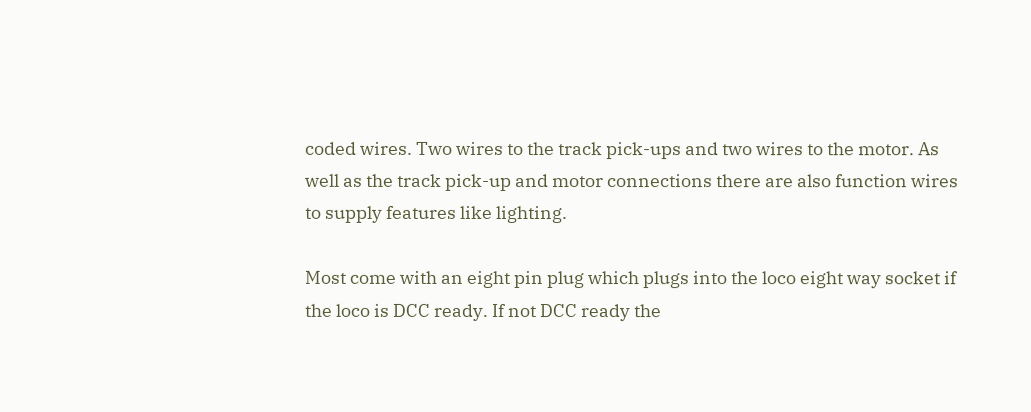coded wires. Two wires to the track pick-ups and two wires to the motor. As well as the track pick-up and motor connections there are also function wires to supply features like lighting.

Most come with an eight pin plug which plugs into the loco eight way socket if the loco is DCC ready. If not DCC ready the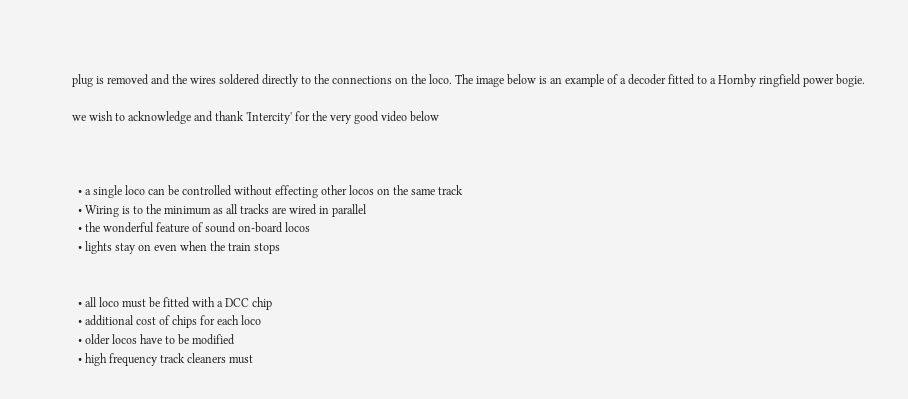plug is removed and the wires soldered directly to the connections on the loco. The image below is an example of a decoder fitted to a Hornby ringfield power bogie.

we wish to acknowledge and thank 'Intercity' for the very good video below



  • a single loco can be controlled without effecting other locos on the same track
  • Wiring is to the minimum as all tracks are wired in parallel
  • the wonderful feature of sound on-board locos
  • lights stay on even when the train stops


  • all loco must be fitted with a DCC chip
  • additional cost of chips for each loco
  • older locos have to be modified
  • high frequency track cleaners must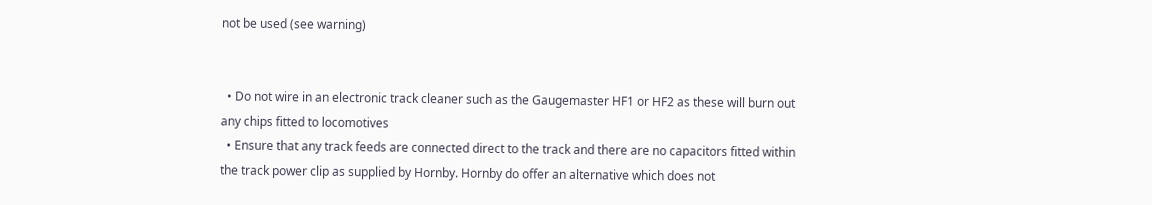not be used (see warning)


  • Do not wire in an electronic track cleaner such as the Gaugemaster HF1 or HF2 as these will burn out any chips fitted to locomotives
  • Ensure that any track feeds are connected direct to the track and there are no capacitors fitted within the track power clip as supplied by Hornby. Hornby do offer an alternative which does not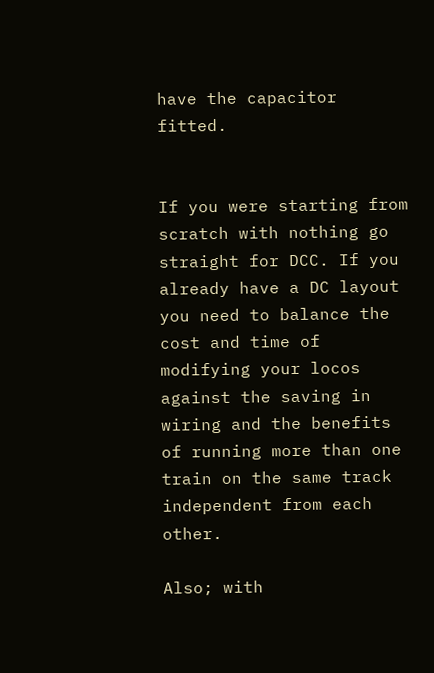have the capacitor fitted.


If you were starting from scratch with nothing go straight for DCC. If you already have a DC layout you need to balance the cost and time of modifying your locos against the saving in wiring and the benefits of running more than one train on the same track independent from each other.

Also; with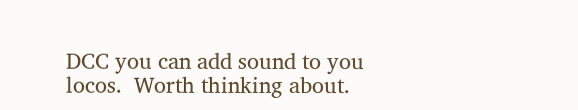DCC you can add sound to you locos.  Worth thinking about.